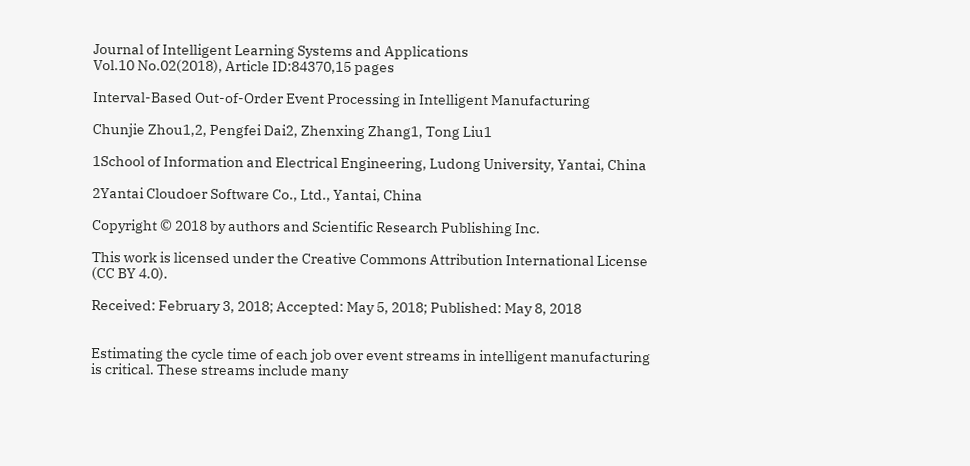Journal of Intelligent Learning Systems and Applications
Vol.10 No.02(2018), Article ID:84370,15 pages

Interval-Based Out-of-Order Event Processing in Intelligent Manufacturing

Chunjie Zhou1,2, Pengfei Dai2, Zhenxing Zhang1, Tong Liu1

1School of Information and Electrical Engineering, Ludong University, Yantai, China

2Yantai Cloudoer Software Co., Ltd., Yantai, China

Copyright © 2018 by authors and Scientific Research Publishing Inc.

This work is licensed under the Creative Commons Attribution International License (CC BY 4.0).

Received: February 3, 2018; Accepted: May 5, 2018; Published: May 8, 2018


Estimating the cycle time of each job over event streams in intelligent manufacturing is critical. These streams include many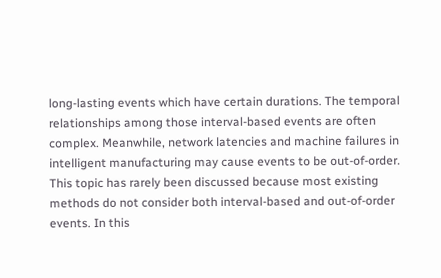long-lasting events which have certain durations. The temporal relationships among those interval-based events are often complex. Meanwhile, network latencies and machine failures in intelligent manufacturing may cause events to be out-of-order. This topic has rarely been discussed because most existing methods do not consider both interval-based and out-of-order events. In this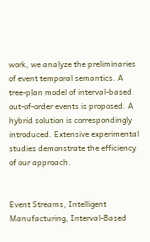work, we analyze the preliminaries of event temporal semantics. A tree-plan model of interval-based out-of-order events is proposed. A hybrid solution is correspondingly introduced. Extensive experimental studies demonstrate the efficiency of our approach.


Event Streams, Intelligent Manufacturing, Interval-Based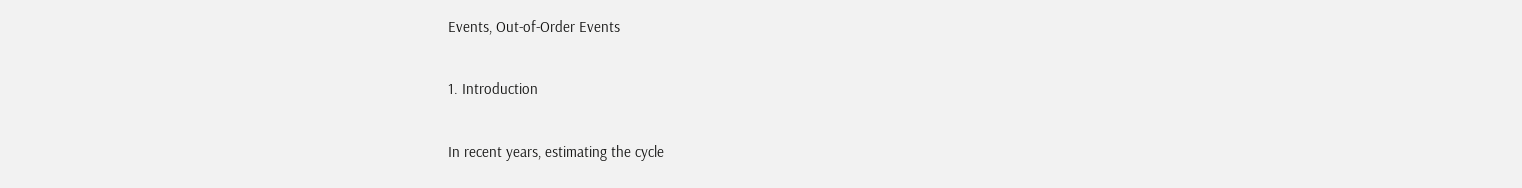Events, Out-of-Order Events

1. Introduction

In recent years, estimating the cycle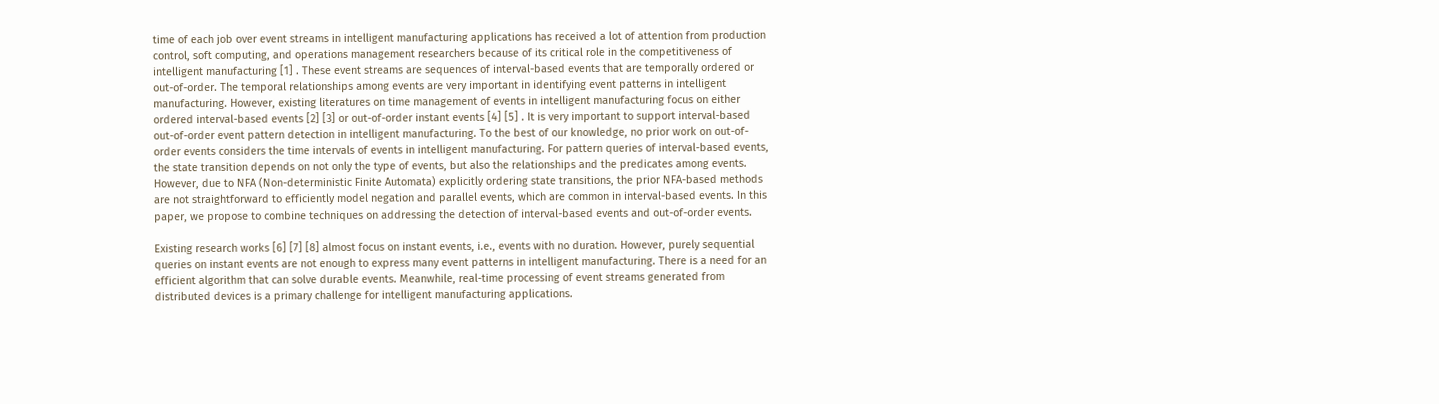time of each job over event streams in intelligent manufacturing applications has received a lot of attention from production control, soft computing, and operations management researchers because of its critical role in the competitiveness of intelligent manufacturing [1] . These event streams are sequences of interval-based events that are temporally ordered or out-of-order. The temporal relationships among events are very important in identifying event patterns in intelligent manufacturing. However, existing literatures on time management of events in intelligent manufacturing focus on either ordered interval-based events [2] [3] or out-of-order instant events [4] [5] . It is very important to support interval-based out-of-order event pattern detection in intelligent manufacturing. To the best of our knowledge, no prior work on out-of-order events considers the time intervals of events in intelligent manufacturing. For pattern queries of interval-based events, the state transition depends on not only the type of events, but also the relationships and the predicates among events. However, due to NFA (Non-deterministic Finite Automata) explicitly ordering state transitions, the prior NFA-based methods are not straightforward to efficiently model negation and parallel events, which are common in interval-based events. In this paper, we propose to combine techniques on addressing the detection of interval-based events and out-of-order events.

Existing research works [6] [7] [8] almost focus on instant events, i.e., events with no duration. However, purely sequential queries on instant events are not enough to express many event patterns in intelligent manufacturing. There is a need for an efficient algorithm that can solve durable events. Meanwhile, real-time processing of event streams generated from distributed devices is a primary challenge for intelligent manufacturing applications.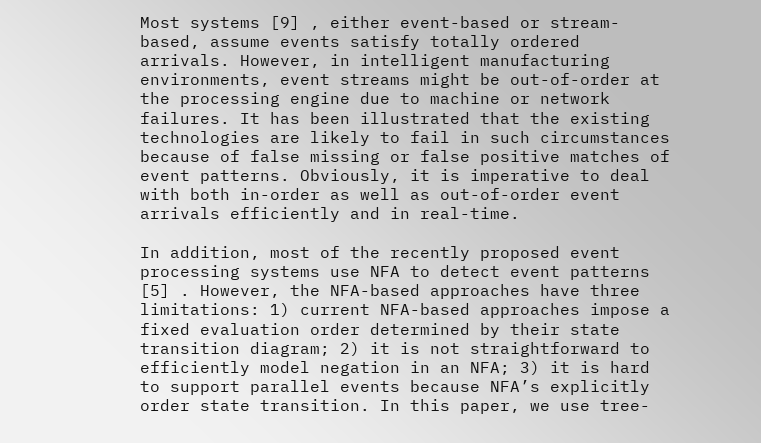Most systems [9] , either event-based or stream-based, assume events satisfy totally ordered arrivals. However, in intelligent manufacturing environments, event streams might be out-of-order at the processing engine due to machine or network failures. It has been illustrated that the existing technologies are likely to fail in such circumstances because of false missing or false positive matches of event patterns. Obviously, it is imperative to deal with both in-order as well as out-of-order event arrivals efficiently and in real-time.

In addition, most of the recently proposed event processing systems use NFA to detect event patterns [5] . However, the NFA-based approaches have three limitations: 1) current NFA-based approaches impose a fixed evaluation order determined by their state transition diagram; 2) it is not straightforward to efficiently model negation in an NFA; 3) it is hard to support parallel events because NFA’s explicitly order state transition. In this paper, we use tree-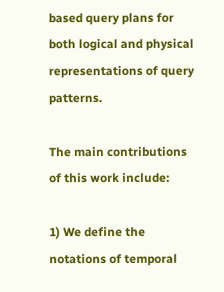based query plans for both logical and physical representations of query patterns.

The main contributions of this work include:

1) We define the notations of temporal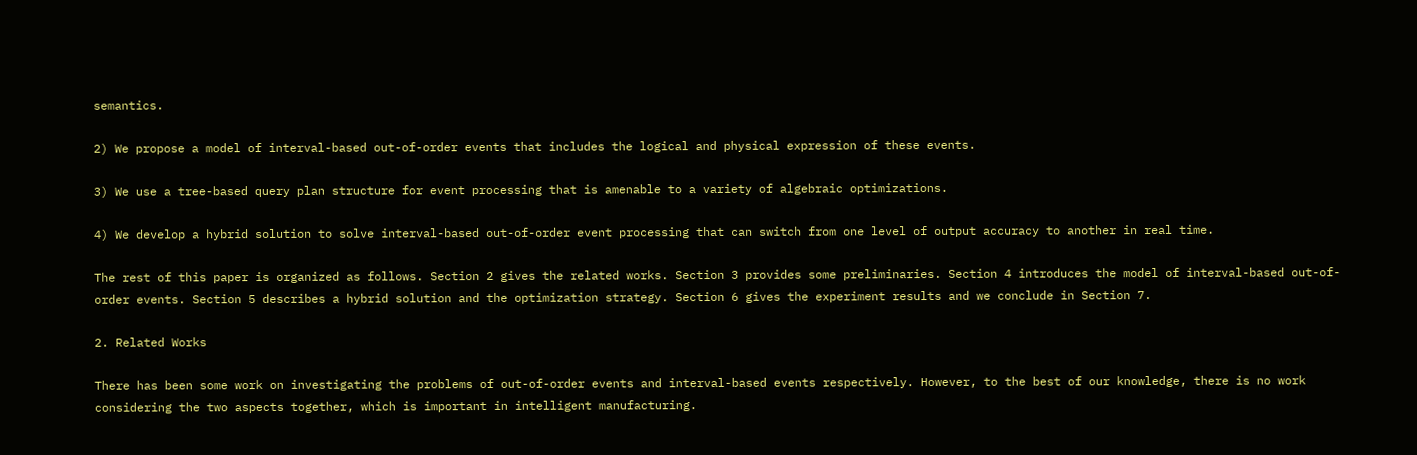semantics.

2) We propose a model of interval-based out-of-order events that includes the logical and physical expression of these events.

3) We use a tree-based query plan structure for event processing that is amenable to a variety of algebraic optimizations.

4) We develop a hybrid solution to solve interval-based out-of-order event processing that can switch from one level of output accuracy to another in real time.

The rest of this paper is organized as follows. Section 2 gives the related works. Section 3 provides some preliminaries. Section 4 introduces the model of interval-based out-of-order events. Section 5 describes a hybrid solution and the optimization strategy. Section 6 gives the experiment results and we conclude in Section 7.

2. Related Works

There has been some work on investigating the problems of out-of-order events and interval-based events respectively. However, to the best of our knowledge, there is no work considering the two aspects together, which is important in intelligent manufacturing.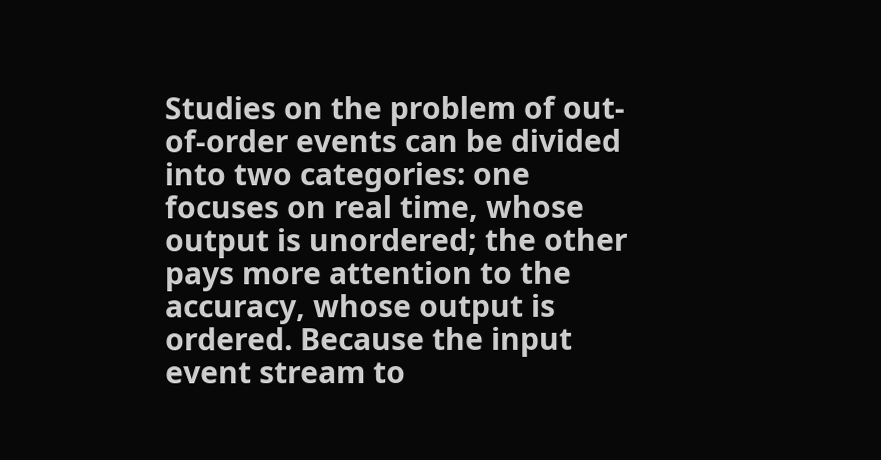Studies on the problem of out-of-order events can be divided into two categories: one focuses on real time, whose output is unordered; the other pays more attention to the accuracy, whose output is ordered. Because the input event stream to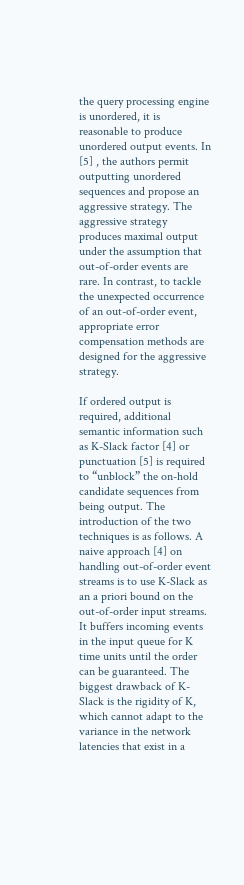the query processing engine is unordered, it is reasonable to produce unordered output events. In [5] , the authors permit outputting unordered sequences and propose an aggressive strategy. The aggressive strategy produces maximal output under the assumption that out-of-order events are rare. In contrast, to tackle the unexpected occurrence of an out-of-order event, appropriate error compensation methods are designed for the aggressive strategy.

If ordered output is required, additional semantic information such as K-Slack factor [4] or punctuation [5] is required to “unblock” the on-hold candidate sequences from being output. The introduction of the two techniques is as follows. A naive approach [4] on handling out-of-order event streams is to use K-Slack as an a priori bound on the out-of-order input streams. It buffers incoming events in the input queue for K time units until the order can be guaranteed. The biggest drawback of K-Slack is the rigidity of K, which cannot adapt to the variance in the network latencies that exist in a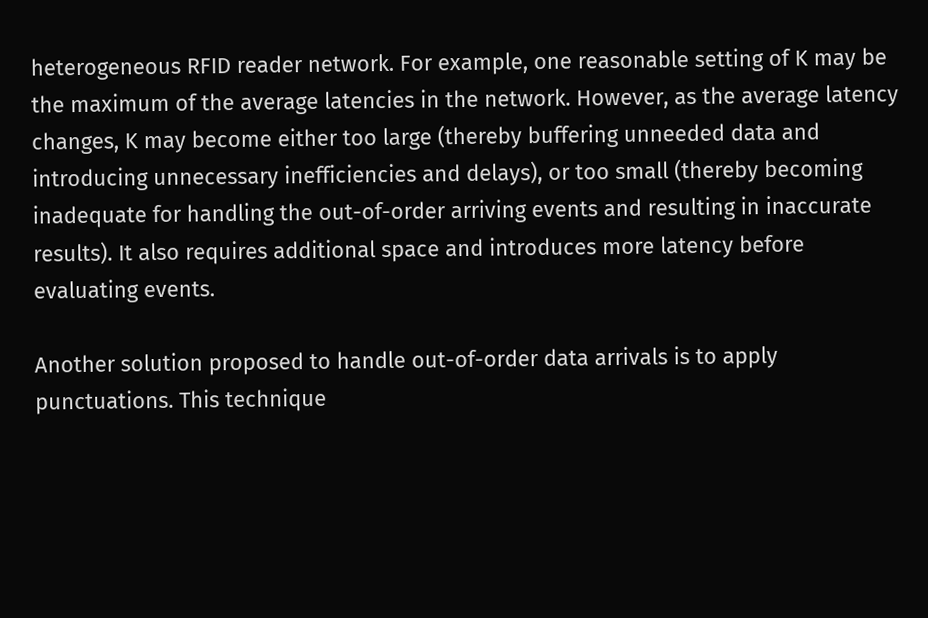heterogeneous RFID reader network. For example, one reasonable setting of K may be the maximum of the average latencies in the network. However, as the average latency changes, K may become either too large (thereby buffering unneeded data and introducing unnecessary inefficiencies and delays), or too small (thereby becoming inadequate for handling the out-of-order arriving events and resulting in inaccurate results). It also requires additional space and introduces more latency before evaluating events.

Another solution proposed to handle out-of-order data arrivals is to apply punctuations. This technique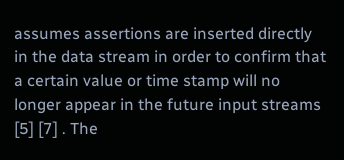assumes assertions are inserted directly in the data stream in order to confirm that a certain value or time stamp will no longer appear in the future input streams [5] [7] . The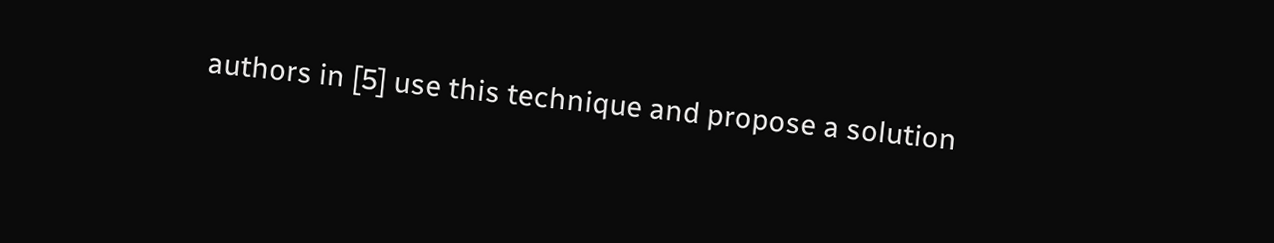authors in [5] use this technique and propose a solution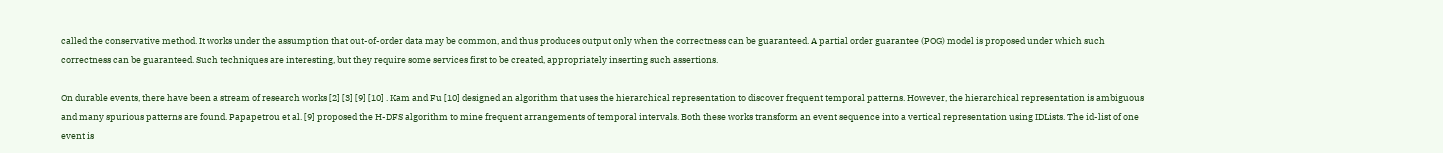called the conservative method. It works under the assumption that out-of-order data may be common, and thus produces output only when the correctness can be guaranteed. A partial order guarantee (POG) model is proposed under which such correctness can be guaranteed. Such techniques are interesting, but they require some services first to be created, appropriately inserting such assertions.

On durable events, there have been a stream of research works [2] [3] [9] [10] . Kam and Fu [10] designed an algorithm that uses the hierarchical representation to discover frequent temporal patterns. However, the hierarchical representation is ambiguous and many spurious patterns are found. Papapetrou et al. [9] proposed the H-DFS algorithm to mine frequent arrangements of temporal intervals. Both these works transform an event sequence into a vertical representation using IDLists. The id-list of one event is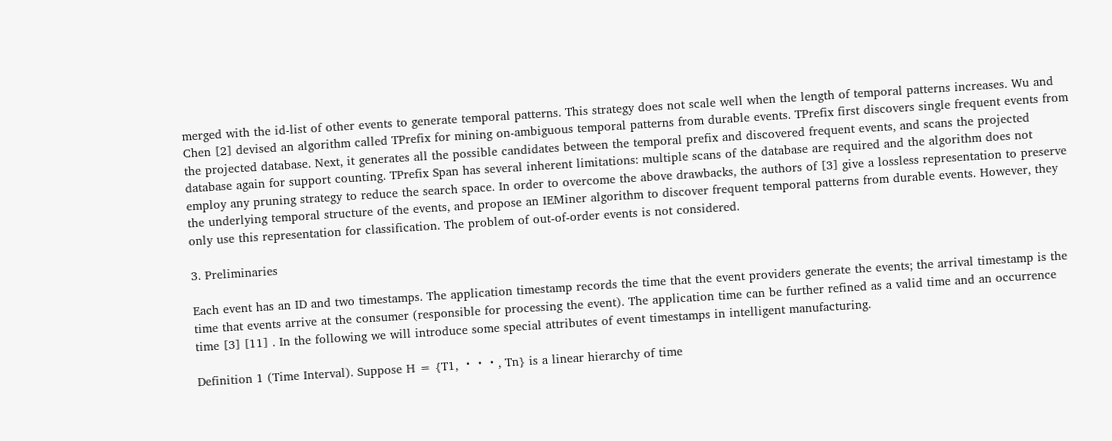merged with the id-list of other events to generate temporal patterns. This strategy does not scale well when the length of temporal patterns increases. Wu and Chen [2] devised an algorithm called TPrefix for mining on-ambiguous temporal patterns from durable events. TPrefix first discovers single frequent events from the projected database. Next, it generates all the possible candidates between the temporal prefix and discovered frequent events, and scans the projected database again for support counting. TPrefix Span has several inherent limitations: multiple scans of the database are required and the algorithm does not employ any pruning strategy to reduce the search space. In order to overcome the above drawbacks, the authors of [3] give a lossless representation to preserve the underlying temporal structure of the events, and propose an IEMiner algorithm to discover frequent temporal patterns from durable events. However, they only use this representation for classification. The problem of out-of-order events is not considered.

3. Preliminaries

Each event has an ID and two timestamps. The application timestamp records the time that the event providers generate the events; the arrival timestamp is the time that events arrive at the consumer (responsible for processing the event). The application time can be further refined as a valid time and an occurrence time [3] [11] . In the following we will introduce some special attributes of event timestamps in intelligent manufacturing.

Definition 1 (Time Interval). Suppose H = {T1, ・・・, Tn} is a linear hierarchy of time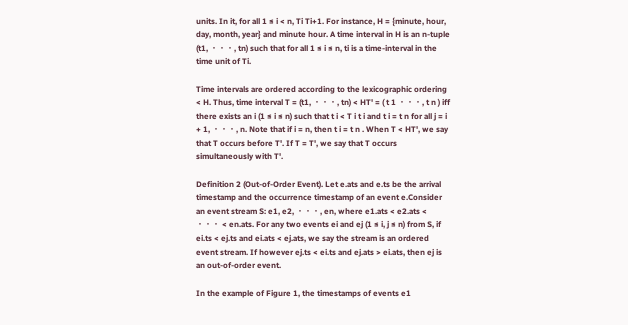units. In it, for all 1 ≤ i < n, Ti Ti+1. For instance, H = {minute, hour, day, month, year} and minute hour. A time interval in H is an n-tuple (t1, ・・・, tn) such that for all 1 ≤ i ≤ n, ti is a time-interval in the time unit of Ti.

Time intervals are ordered according to the lexicographic ordering < H. Thus, time interval T = (t1, ・・・, tn) < HT' = ( t 1 ・・・, t n ) iff there exists an i (1 ≤ i ≤ n) such that t i < T i t i and t i = t n for all j = i + 1, ・・・, n. Note that if i = n, then t i = t n . When T < HT', we say that T occurs before T'. If T = T', we say that T occurs simultaneously with T'.

Definition 2 (Out-of-Order Event). Let e.ats and e.ts be the arrival timestamp and the occurrence timestamp of an event e.Consider an event stream S: e1, e2, ・・・, en, where e1.ats < e2.ats < ・・・ < en.ats. For any two events ei and ej (1 ≤ i, j ≤ n) from S, if ei.ts < ej.ts and ei.ats < ej.ats, we say the stream is an ordered event stream. If however ej.ts < ei.ts and ej.ats > ei.ats, then ej is an out-of-order event.

In the example of Figure 1, the timestamps of events e1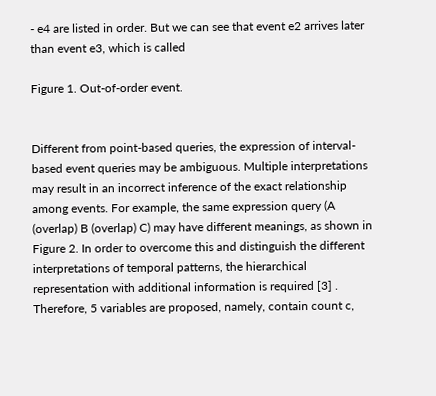- e4 are listed in order. But we can see that event e2 arrives later than event e3, which is called

Figure 1. Out-of-order event.


Different from point-based queries, the expression of interval-based event queries may be ambiguous. Multiple interpretations may result in an incorrect inference of the exact relationship among events. For example, the same expression query (A (overlap) B (overlap) C) may have different meanings, as shown in Figure 2. In order to overcome this and distinguish the different interpretations of temporal patterns, the hierarchical representation with additional information is required [3] . Therefore, 5 variables are proposed, namely, contain count c,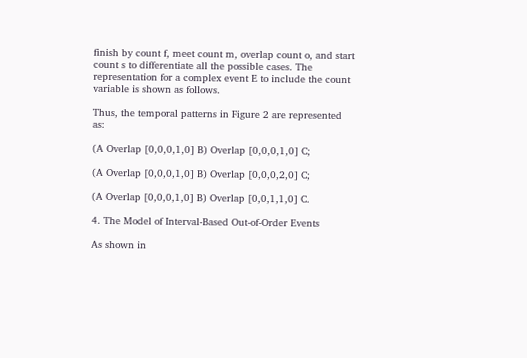finish by count f, meet count m, overlap count o, and start count s to differentiate all the possible cases. The representation for a complex event E to include the count variable is shown as follows.

Thus, the temporal patterns in Figure 2 are represented as:

(A Overlap [0,0,0,1,0] B) Overlap [0,0,0,1,0] C;

(A Overlap [0,0,0,1,0] B) Overlap [0,0,0,2,0] C;

(A Overlap [0,0,0,1,0] B) Overlap [0,0,1,1,0] C.

4. The Model of Interval-Based Out-of-Order Events

As shown in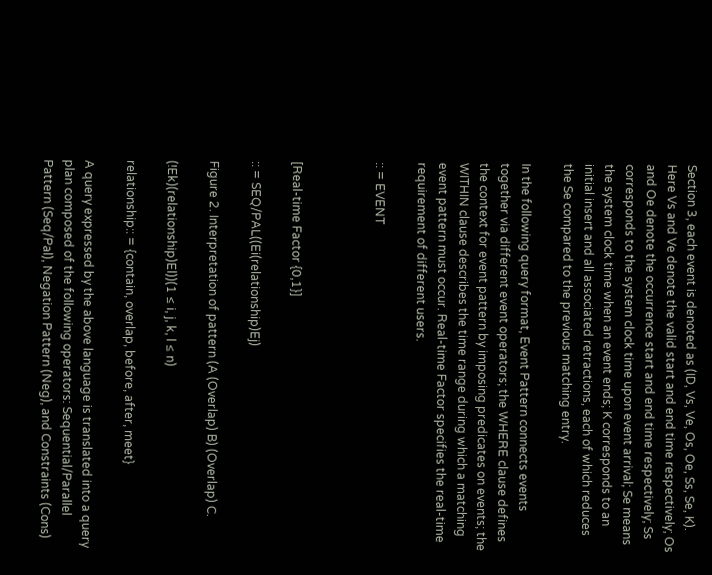Section 3, each event is denoted as (ID, Vs, Ve, Os, Oe, Ss, Se, K). Here Vs and Ve denote the valid start and end time respectively; Os and Oe denote the occurrence start and end time respectively; Ss corresponds to the system clock time upon event arrival; Se means the system clock time when an event ends; K corresponds to an initial insert and all associated retractions, each of which reduces the Se compared to the previous matching entry.

In the following query format, Event Pattern connects events together via different event operators; the WHERE clause defines the context for event pattern by imposing predicates on events; the WITHIN clause describes the time range during which a matching event pattern must occur. Real-time Factor specifies the real-time requirement of different users.

:: = EVENT



[Real-time Factor {0,1}]

:: = SEQ/PAL((Ei(relationship)Ej)

Figure 2. Interpretation of pattern (A (Overlap) B) (Overlap) C.

(!Ek)(relationship)El))(1 ≤ i, j, k, l ≤ n)

relationship:: = {contain, overlap, before, after, meet}

A query expressed by the above language is translated into a query plan composed of the following operators: Sequential/Parallel Pattern (Seq/Pal), Negation Pattern (Neg), and Constraints (Cons)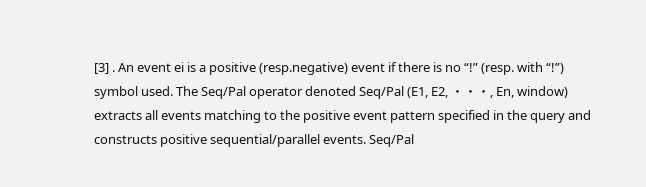[3] . An event ei is a positive (resp.negative) event if there is no “!” (resp. with “!”) symbol used. The Seq/Pal operator denoted Seq/Pal (E1, E2, ・・・, En, window) extracts all events matching to the positive event pattern specified in the query and constructs positive sequential/parallel events. Seq/Pal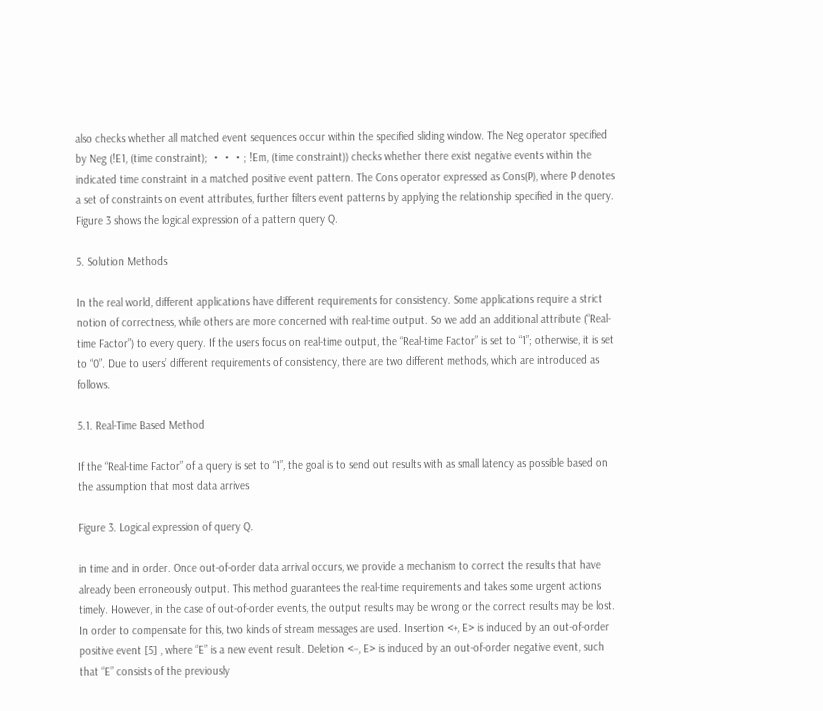also checks whether all matched event sequences occur within the specified sliding window. The Neg operator specified by Neg (!E1, (time constraint); ・・・; !Em, (time constraint)) checks whether there exist negative events within the indicated time constraint in a matched positive event pattern. The Cons operator expressed as Cons(P), where P denotes a set of constraints on event attributes, further filters event patterns by applying the relationship specified in the query. Figure 3 shows the logical expression of a pattern query Q.

5. Solution Methods

In the real world, different applications have different requirements for consistency. Some applications require a strict notion of correctness, while others are more concerned with real-time output. So we add an additional attribute (“Real-time Factor”) to every query. If the users focus on real-time output, the “Real-time Factor” is set to “1”; otherwise, it is set to “0”. Due to users’ different requirements of consistency, there are two different methods, which are introduced as follows.

5.1. Real-Time Based Method

If the “Real-time Factor” of a query is set to “1”, the goal is to send out results with as small latency as possible based on the assumption that most data arrives

Figure 3. Logical expression of query Q.

in time and in order. Once out-of-order data arrival occurs, we provide a mechanism to correct the results that have already been erroneously output. This method guarantees the real-time requirements and takes some urgent actions timely. However, in the case of out-of-order events, the output results may be wrong or the correct results may be lost. In order to compensate for this, two kinds of stream messages are used. Insertion <+, E> is induced by an out-of-order positive event [5] , where “E” is a new event result. Deletion <−, E> is induced by an out-of-order negative event, such that “E” consists of the previously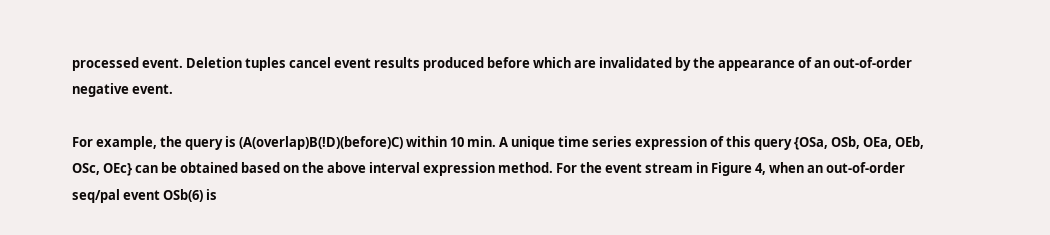processed event. Deletion tuples cancel event results produced before which are invalidated by the appearance of an out-of-order negative event.

For example, the query is (A(overlap)B(!D)(before)C) within 10 min. A unique time series expression of this query {OSa, OSb, OEa, OEb, OSc, OEc} can be obtained based on the above interval expression method. For the event stream in Figure 4, when an out-of-order seq/pal event OSb(6) is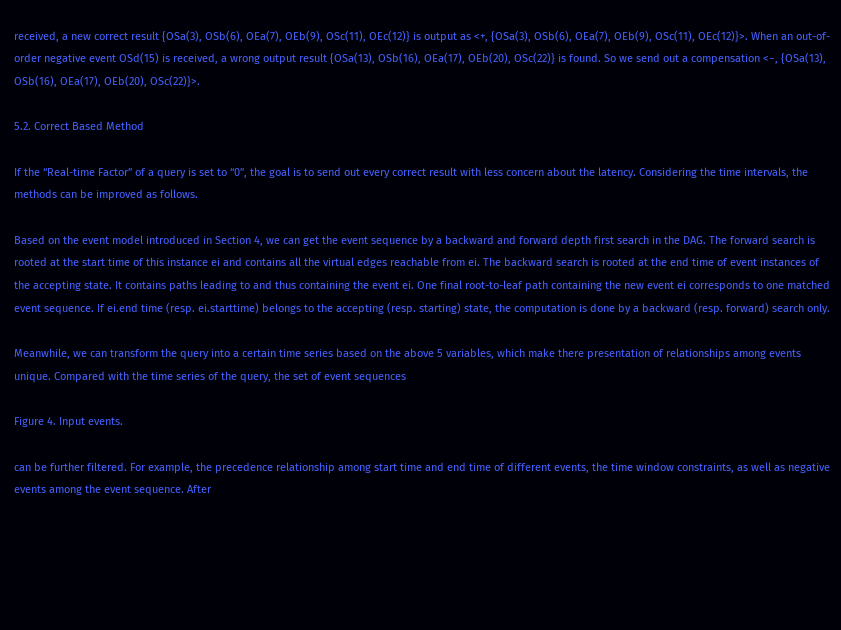received, a new correct result {OSa(3), OSb(6), OEa(7), OEb(9), OSc(11), OEc(12)} is output as <+, {OSa(3), OSb(6), OEa(7), OEb(9), OSc(11), OEc(12)}>. When an out-of-order negative event OSd(15) is received, a wrong output result {OSa(13), OSb(16), OEa(17), OEb(20), OSc(22)} is found. So we send out a compensation <−, {OSa(13), OSb(16), OEa(17), OEb(20), OSc(22)}>.

5.2. Correct Based Method

If the “Real-time Factor” of a query is set to “0”, the goal is to send out every correct result with less concern about the latency. Considering the time intervals, the methods can be improved as follows.

Based on the event model introduced in Section 4, we can get the event sequence by a backward and forward depth first search in the DAG. The forward search is rooted at the start time of this instance ei and contains all the virtual edges reachable from ei. The backward search is rooted at the end time of event instances of the accepting state. It contains paths leading to and thus containing the event ei. One final root-to-leaf path containing the new event ei corresponds to one matched event sequence. If ei.end time (resp. ei.starttime) belongs to the accepting (resp. starting) state, the computation is done by a backward (resp. forward) search only.

Meanwhile, we can transform the query into a certain time series based on the above 5 variables, which make there presentation of relationships among events unique. Compared with the time series of the query, the set of event sequences

Figure 4. Input events.

can be further filtered. For example, the precedence relationship among start time and end time of different events, the time window constraints, as well as negative events among the event sequence. After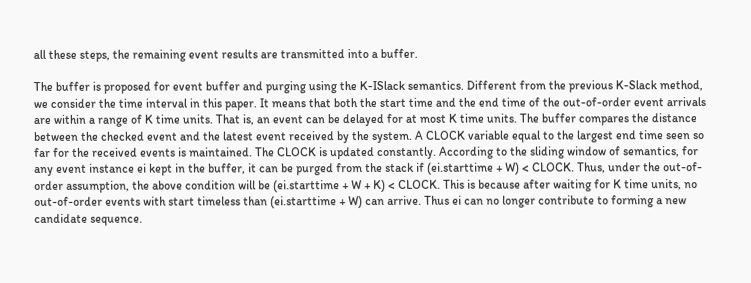all these steps, the remaining event results are transmitted into a buffer.

The buffer is proposed for event buffer and purging using the K-ISlack semantics. Different from the previous K-Slack method, we consider the time interval in this paper. It means that both the start time and the end time of the out-of-order event arrivals are within a range of K time units. That is, an event can be delayed for at most K time units. The buffer compares the distance between the checked event and the latest event received by the system. A CLOCK variable equal to the largest end time seen so far for the received events is maintained. The CLOCK is updated constantly. According to the sliding window of semantics, for any event instance ei kept in the buffer, it can be purged from the stack if (ei.starttime + W) < CLOCK. Thus, under the out-of-order assumption, the above condition will be (ei.starttime + W + K) < CLOCK. This is because after waiting for K time units, no out-of-order events with start timeless than (ei.starttime + W) can arrive. Thus ei can no longer contribute to forming a new candidate sequence.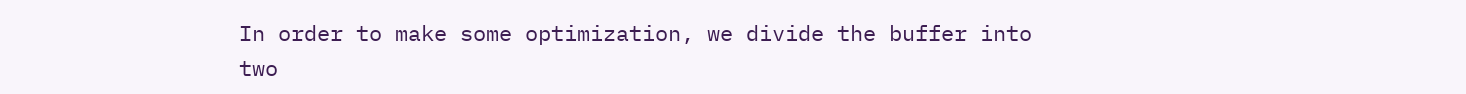In order to make some optimization, we divide the buffer into two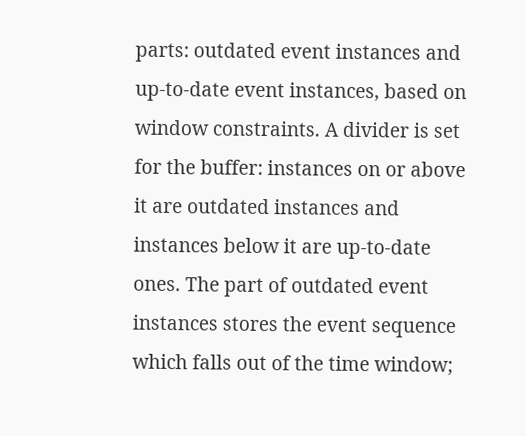parts: outdated event instances and up-to-date event instances, based on window constraints. A divider is set for the buffer: instances on or above it are outdated instances and instances below it are up-to-date ones. The part of outdated event instances stores the event sequence which falls out of the time window;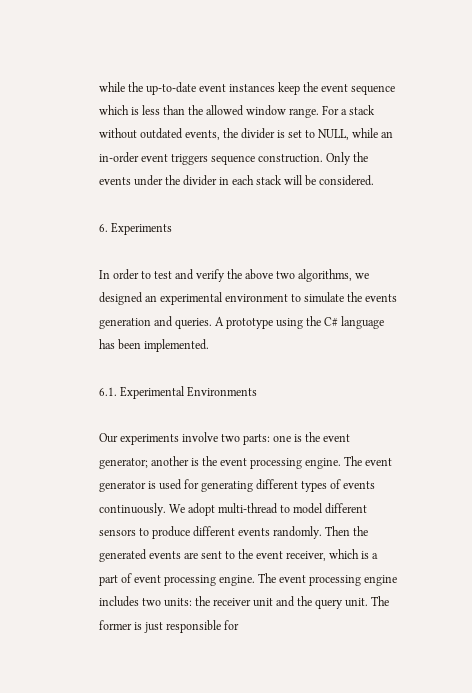while the up-to-date event instances keep the event sequence which is less than the allowed window range. For a stack without outdated events, the divider is set to NULL, while an in-order event triggers sequence construction. Only the events under the divider in each stack will be considered.

6. Experiments

In order to test and verify the above two algorithms, we designed an experimental environment to simulate the events generation and queries. A prototype using the C# language has been implemented.

6.1. Experimental Environments

Our experiments involve two parts: one is the event generator; another is the event processing engine. The event generator is used for generating different types of events continuously. We adopt multi-thread to model different sensors to produce different events randomly. Then the generated events are sent to the event receiver, which is a part of event processing engine. The event processing engine includes two units: the receiver unit and the query unit. The former is just responsible for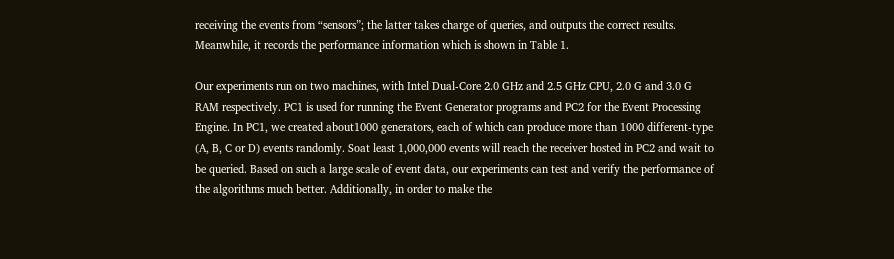receiving the events from “sensors”; the latter takes charge of queries, and outputs the correct results. Meanwhile, it records the performance information which is shown in Table 1.

Our experiments run on two machines, with Intel Dual-Core 2.0 GHz and 2.5 GHz CPU, 2.0 G and 3.0 G RAM respectively. PC1 is used for running the Event Generator programs and PC2 for the Event Processing Engine. In PC1, we created about1000 generators, each of which can produce more than 1000 different-type (A, B, C or D) events randomly. Soat least 1,000,000 events will reach the receiver hosted in PC2 and wait to be queried. Based on such a large scale of event data, our experiments can test and verify the performance of the algorithms much better. Additionally, in order to make the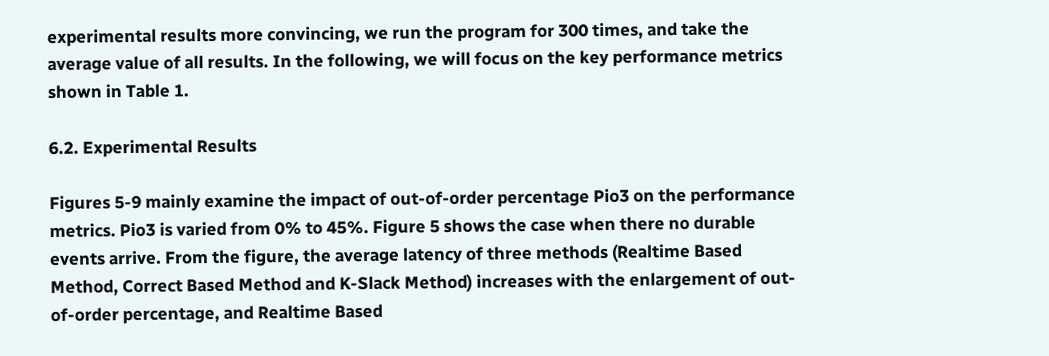experimental results more convincing, we run the program for 300 times, and take the average value of all results. In the following, we will focus on the key performance metrics shown in Table 1.

6.2. Experimental Results

Figures 5-9 mainly examine the impact of out-of-order percentage Pio3 on the performance metrics. Pio3 is varied from 0% to 45%. Figure 5 shows the case when there no durable events arrive. From the figure, the average latency of three methods (Realtime Based Method, Correct Based Method and K-Slack Method) increases with the enlargement of out-of-order percentage, and Realtime Based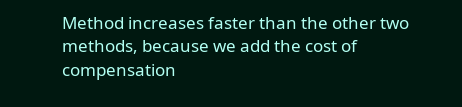Method increases faster than the other two methods, because we add the cost of compensation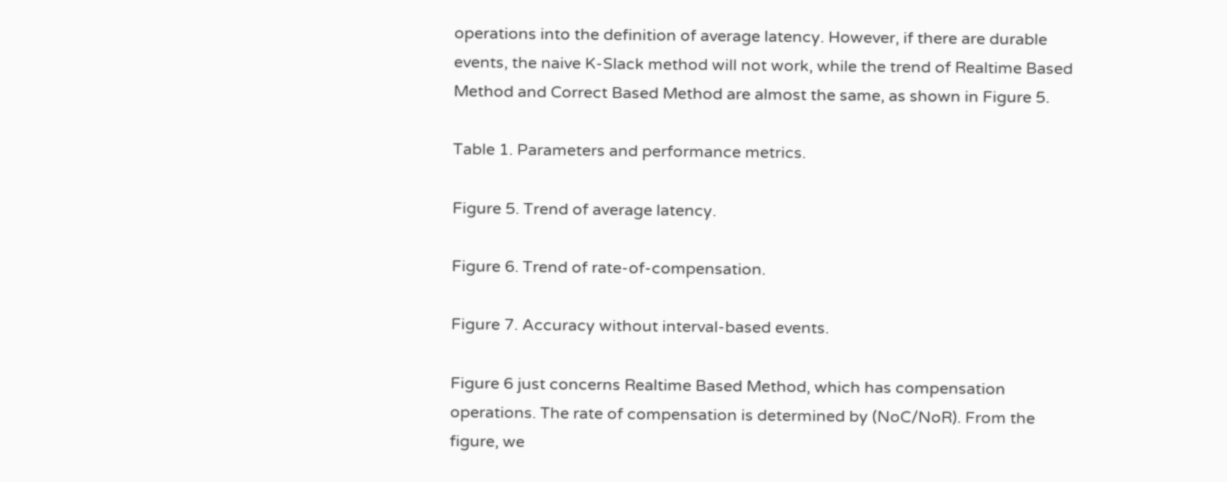operations into the definition of average latency. However, if there are durable events, the naive K-Slack method will not work, while the trend of Realtime Based Method and Correct Based Method are almost the same, as shown in Figure 5.

Table 1. Parameters and performance metrics.

Figure 5. Trend of average latency.

Figure 6. Trend of rate-of-compensation.

Figure 7. Accuracy without interval-based events.

Figure 6 just concerns Realtime Based Method, which has compensation operations. The rate of compensation is determined by (NoC/NoR). From the figure, we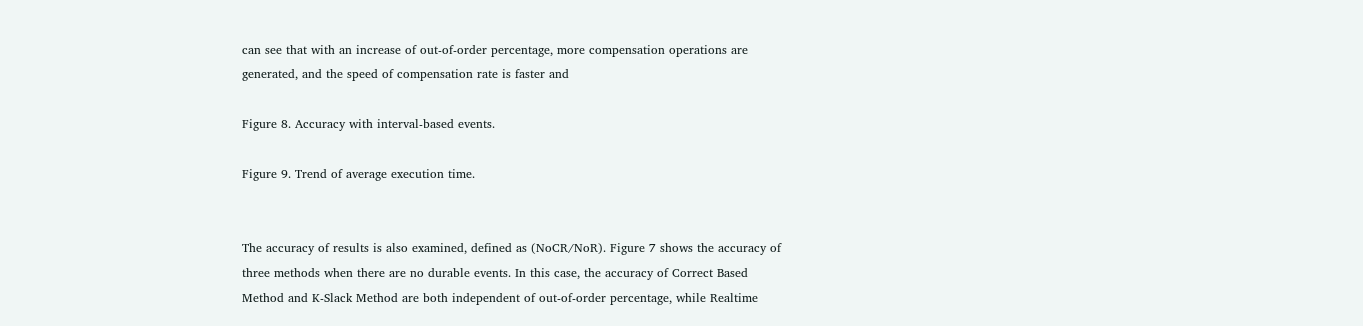can see that with an increase of out-of-order percentage, more compensation operations are generated, and the speed of compensation rate is faster and

Figure 8. Accuracy with interval-based events.

Figure 9. Trend of average execution time.


The accuracy of results is also examined, defined as (NoCR/NoR). Figure 7 shows the accuracy of three methods when there are no durable events. In this case, the accuracy of Correct Based Method and K-Slack Method are both independent of out-of-order percentage, while Realtime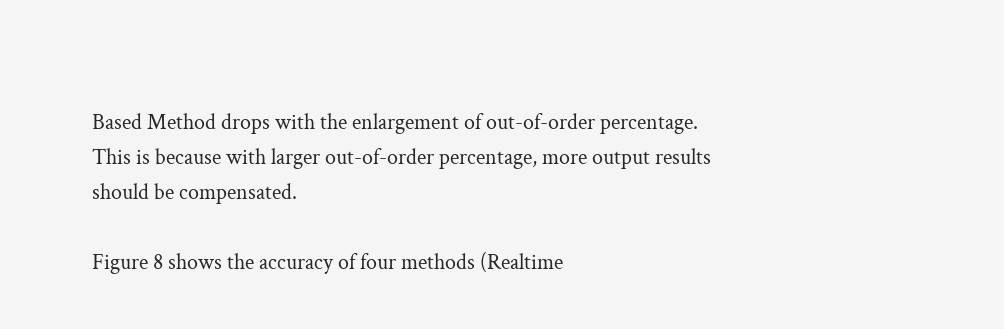Based Method drops with the enlargement of out-of-order percentage. This is because with larger out-of-order percentage, more output results should be compensated.

Figure 8 shows the accuracy of four methods (Realtime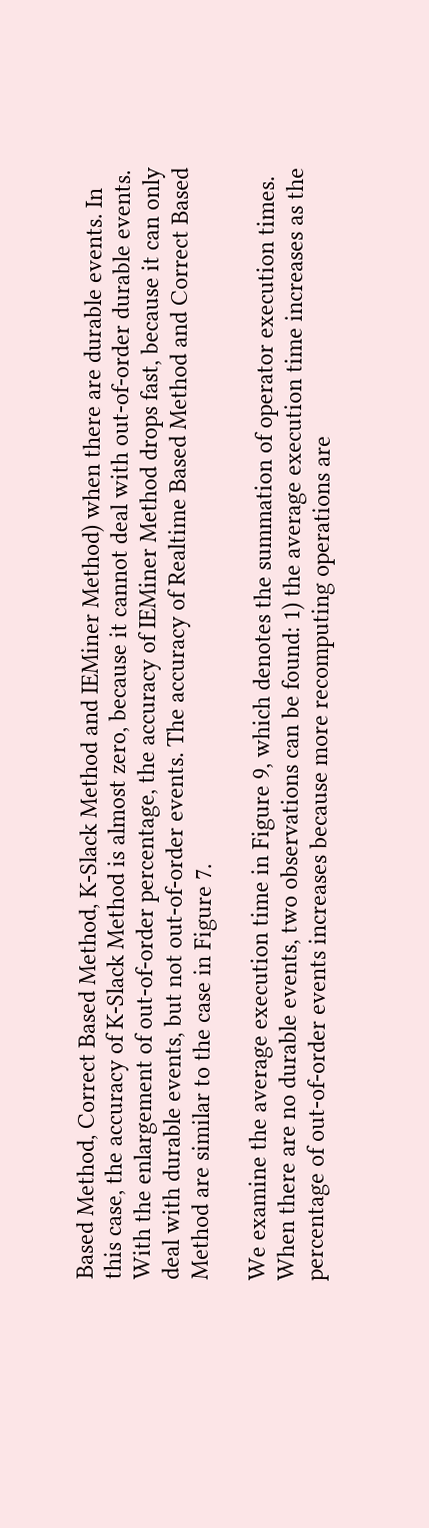Based Method, Correct Based Method, K-Slack Method and IEMiner Method) when there are durable events. In this case, the accuracy of K-Slack Method is almost zero, because it cannot deal with out-of-order durable events. With the enlargement of out-of-order percentage, the accuracy of IEMiner Method drops fast, because it can only deal with durable events, but not out-of-order events. The accuracy of Realtime Based Method and Correct Based Method are similar to the case in Figure 7.

We examine the average execution time in Figure 9, which denotes the summation of operator execution times. When there are no durable events, two observations can be found: 1) the average execution time increases as the percentage of out-of-order events increases because more recomputing operations are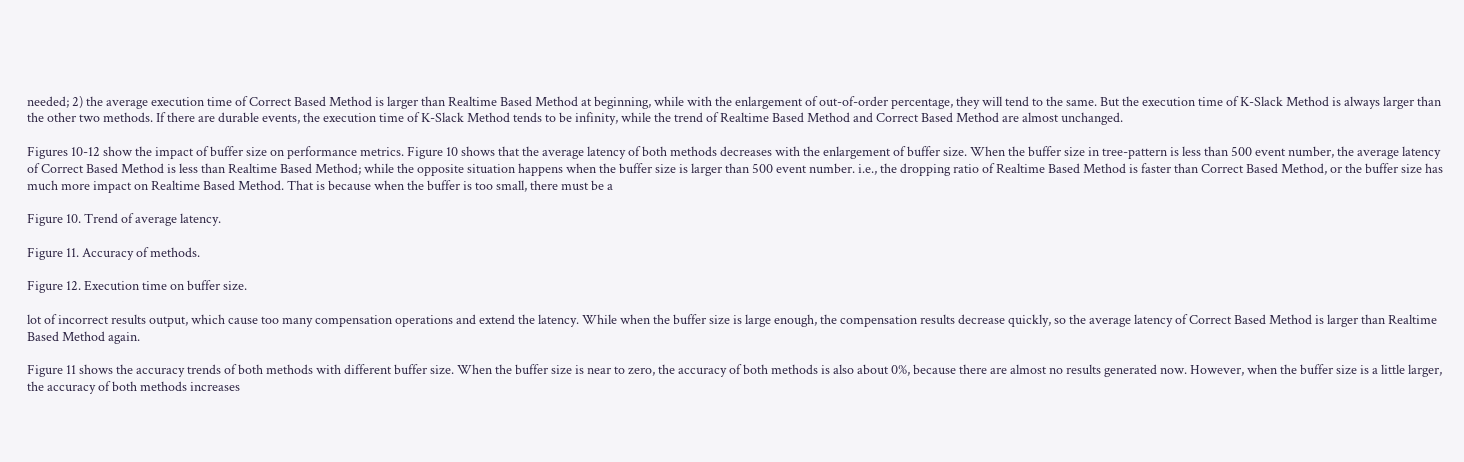needed; 2) the average execution time of Correct Based Method is larger than Realtime Based Method at beginning, while with the enlargement of out-of-order percentage, they will tend to the same. But the execution time of K-Slack Method is always larger than the other two methods. If there are durable events, the execution time of K-Slack Method tends to be infinity, while the trend of Realtime Based Method and Correct Based Method are almost unchanged.

Figures 10-12 show the impact of buffer size on performance metrics. Figure 10 shows that the average latency of both methods decreases with the enlargement of buffer size. When the buffer size in tree-pattern is less than 500 event number, the average latency of Correct Based Method is less than Realtime Based Method; while the opposite situation happens when the buffer size is larger than 500 event number. i.e., the dropping ratio of Realtime Based Method is faster than Correct Based Method, or the buffer size has much more impact on Realtime Based Method. That is because when the buffer is too small, there must be a

Figure 10. Trend of average latency.

Figure 11. Accuracy of methods.

Figure 12. Execution time on buffer size.

lot of incorrect results output, which cause too many compensation operations and extend the latency. While when the buffer size is large enough, the compensation results decrease quickly, so the average latency of Correct Based Method is larger than Realtime Based Method again.

Figure 11 shows the accuracy trends of both methods with different buffer size. When the buffer size is near to zero, the accuracy of both methods is also about 0%, because there are almost no results generated now. However, when the buffer size is a little larger, the accuracy of both methods increases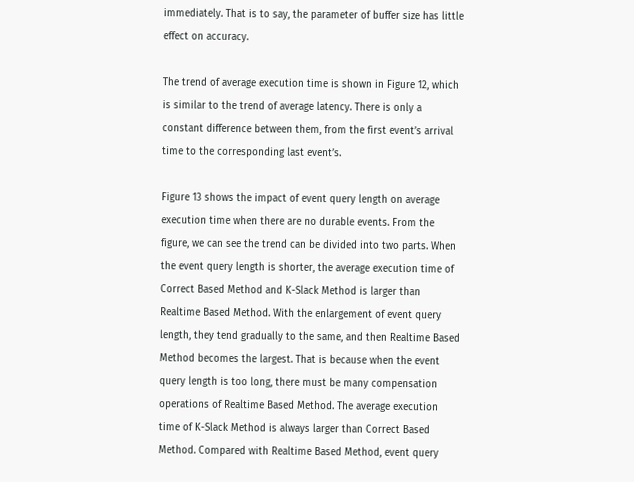immediately. That is to say, the parameter of buffer size has little effect on accuracy.

The trend of average execution time is shown in Figure 12, which is similar to the trend of average latency. There is only a constant difference between them, from the first event’s arrival time to the corresponding last event’s.

Figure 13 shows the impact of event query length on average execution time when there are no durable events. From the figure, we can see the trend can be divided into two parts. When the event query length is shorter, the average execution time of Correct Based Method and K-Slack Method is larger than Realtime Based Method. With the enlargement of event query length, they tend gradually to the same, and then Realtime Based Method becomes the largest. That is because when the event query length is too long, there must be many compensation operations of Realtime Based Method. The average execution time of K-Slack Method is always larger than Correct Based Method. Compared with Realtime Based Method, event query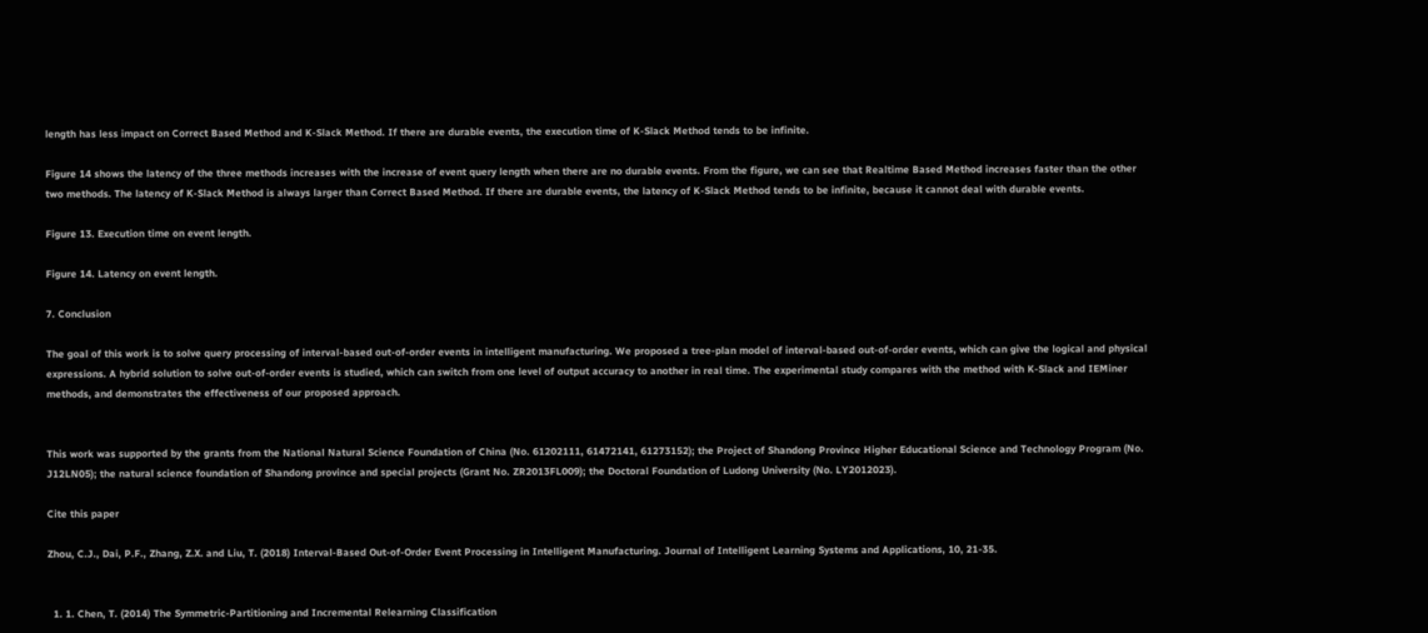length has less impact on Correct Based Method and K-Slack Method. If there are durable events, the execution time of K-Slack Method tends to be infinite.

Figure 14 shows the latency of the three methods increases with the increase of event query length when there are no durable events. From the figure, we can see that Realtime Based Method increases faster than the other two methods. The latency of K-Slack Method is always larger than Correct Based Method. If there are durable events, the latency of K-Slack Method tends to be infinite, because it cannot deal with durable events.

Figure 13. Execution time on event length.

Figure 14. Latency on event length.

7. Conclusion

The goal of this work is to solve query processing of interval-based out-of-order events in intelligent manufacturing. We proposed a tree-plan model of interval-based out-of-order events, which can give the logical and physical expressions. A hybrid solution to solve out-of-order events is studied, which can switch from one level of output accuracy to another in real time. The experimental study compares with the method with K-Slack and IEMiner methods, and demonstrates the effectiveness of our proposed approach.


This work was supported by the grants from the National Natural Science Foundation of China (No. 61202111, 61472141, 61273152); the Project of Shandong Province Higher Educational Science and Technology Program (No. J12LN05); the natural science foundation of Shandong province and special projects (Grant No. ZR2013FL009); the Doctoral Foundation of Ludong University (No. LY2012023).

Cite this paper

Zhou, C.J., Dai, P.F., Zhang, Z.X. and Liu, T. (2018) Interval-Based Out-of-Order Event Processing in Intelligent Manufacturing. Journal of Intelligent Learning Systems and Applications, 10, 21-35.


  1. 1. Chen, T. (2014) The Symmetric-Partitioning and Incremental Relearning Classification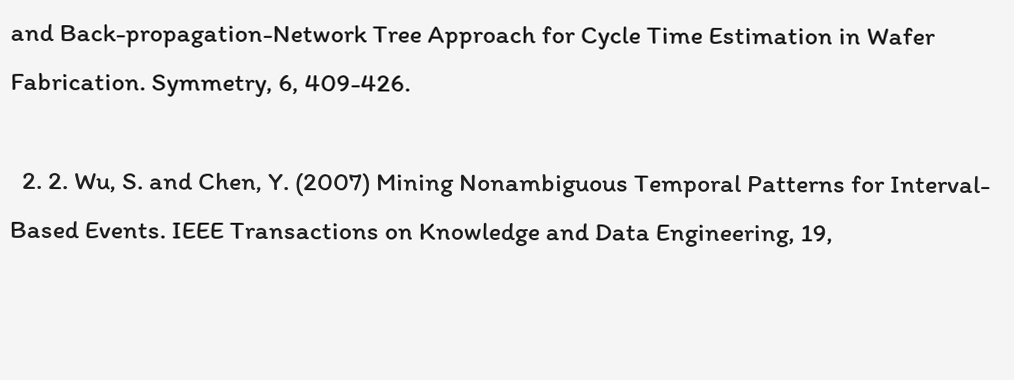and Back-propagation-Network Tree Approach for Cycle Time Estimation in Wafer Fabrication. Symmetry, 6, 409-426.

  2. 2. Wu, S. and Chen, Y. (2007) Mining Nonambiguous Temporal Patterns for Interval-Based Events. IEEE Transactions on Knowledge and Data Engineering, 19,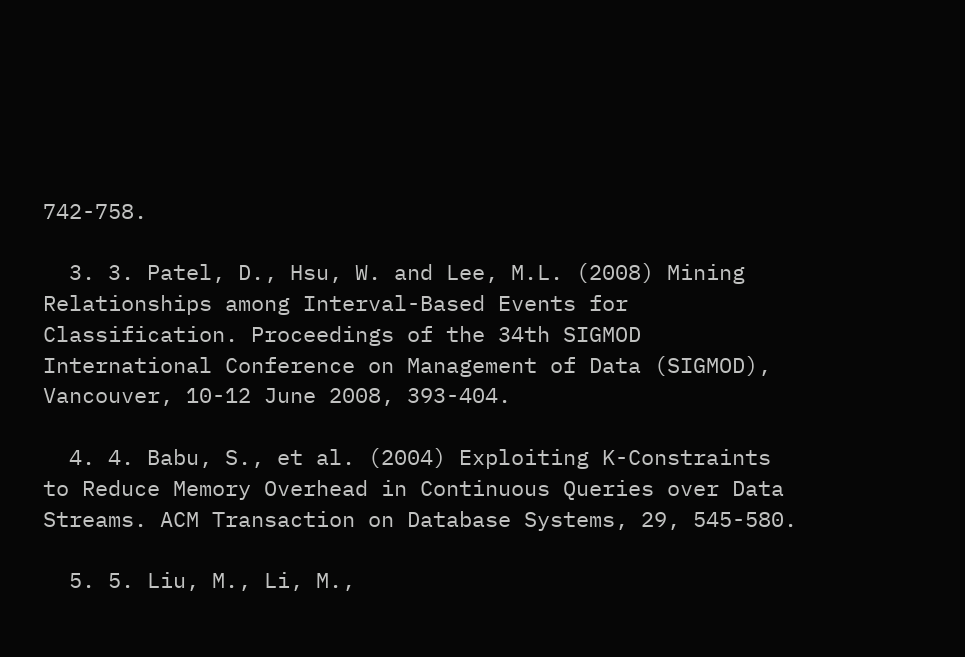742-758.

  3. 3. Patel, D., Hsu, W. and Lee, M.L. (2008) Mining Relationships among Interval-Based Events for Classification. Proceedings of the 34th SIGMOD International Conference on Management of Data (SIGMOD), Vancouver, 10-12 June 2008, 393-404.

  4. 4. Babu, S., et al. (2004) Exploiting K-Constraints to Reduce Memory Overhead in Continuous Queries over Data Streams. ACM Transaction on Database Systems, 29, 545-580.

  5. 5. Liu, M., Li, M.,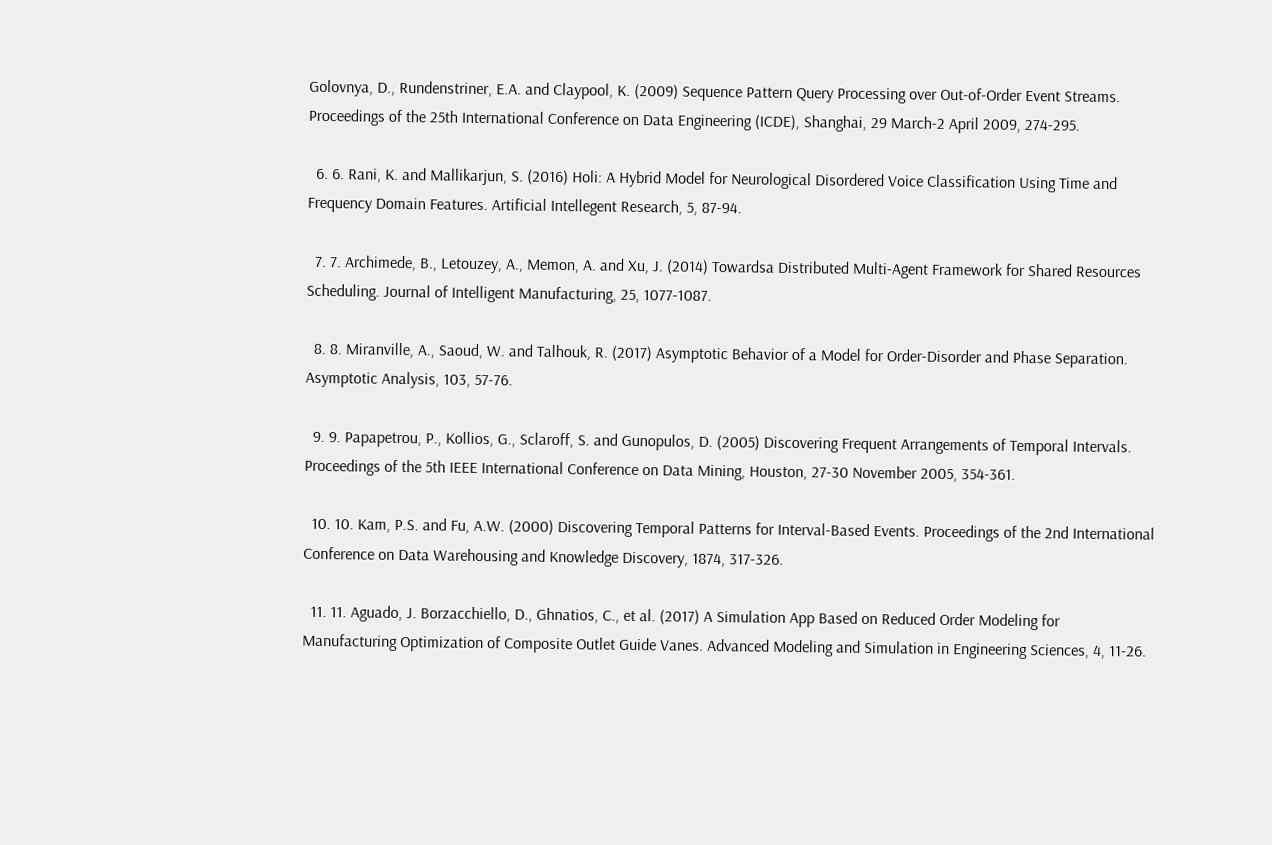Golovnya, D., Rundenstriner, E.A. and Claypool, K. (2009) Sequence Pattern Query Processing over Out-of-Order Event Streams. Proceedings of the 25th International Conference on Data Engineering (ICDE), Shanghai, 29 March-2 April 2009, 274-295.

  6. 6. Rani, K. and Mallikarjun, S. (2016) Holi: A Hybrid Model for Neurological Disordered Voice Classification Using Time and Frequency Domain Features. Artificial Intellegent Research, 5, 87-94.

  7. 7. Archimede, B., Letouzey, A., Memon, A. and Xu, J. (2014) Towardsa Distributed Multi-Agent Framework for Shared Resources Scheduling. Journal of Intelligent Manufacturing, 25, 1077-1087.

  8. 8. Miranville, A., Saoud, W. and Talhouk, R. (2017) Asymptotic Behavior of a Model for Order-Disorder and Phase Separation. Asymptotic Analysis, 103, 57-76.

  9. 9. Papapetrou, P., Kollios, G., Sclaroff, S. and Gunopulos, D. (2005) Discovering Frequent Arrangements of Temporal Intervals. Proceedings of the 5th IEEE International Conference on Data Mining, Houston, 27-30 November 2005, 354-361.

  10. 10. Kam, P.S. and Fu, A.W. (2000) Discovering Temporal Patterns for Interval-Based Events. Proceedings of the 2nd International Conference on Data Warehousing and Knowledge Discovery, 1874, 317-326.

  11. 11. Aguado, J. Borzacchiello, D., Ghnatios, C., et al. (2017) A Simulation App Based on Reduced Order Modeling for Manufacturing Optimization of Composite Outlet Guide Vanes. Advanced Modeling and Simulation in Engineering Sciences, 4, 11-26.